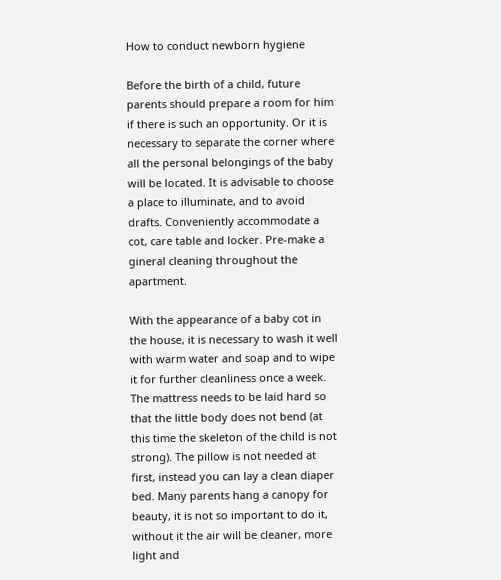How to conduct newborn hygiene

Before the birth of a child, future parents should prepare a room for him if there is such an opportunity. Or it is necessary to separate the corner where all the personal belongings of the baby will be located. It is advisable to choose a place to illuminate, and to avoid drafts. Conveniently accommodate a cot, care table and locker. Pre-make a gineral cleaning throughout the apartment.

With the appearance of a baby cot in the house, it is necessary to wash it well with warm water and soap and to wipe it for further cleanliness once a week. The mattress needs to be laid hard so that the little body does not bend (at this time the skeleton of the child is not strong). The pillow is not needed at first, instead you can lay a clean diaper bed. Many parents hang a canopy for beauty, it is not so important to do it, without it the air will be cleaner, more light and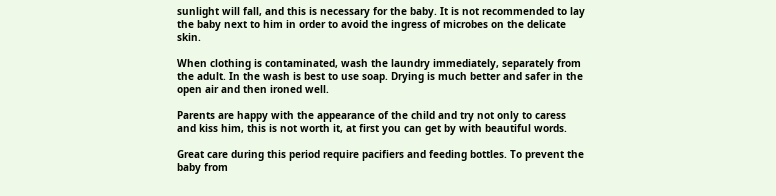sunlight will fall, and this is necessary for the baby. It is not recommended to lay the baby next to him in order to avoid the ingress of microbes on the delicate skin.

When clothing is contaminated, wash the laundry immediately, separately from the adult. In the wash is best to use soap. Drying is much better and safer in the open air and then ironed well.

Parents are happy with the appearance of the child and try not only to caress and kiss him, this is not worth it, at first you can get by with beautiful words.

Great care during this period require pacifiers and feeding bottles. To prevent the baby from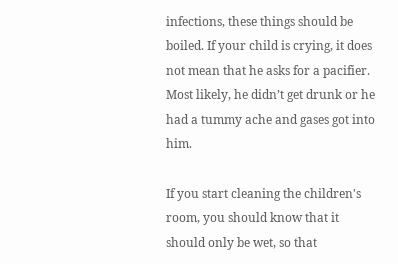infections, these things should be boiled. If your child is crying, it does not mean that he asks for a pacifier. Most likely, he didn’t get drunk or he had a tummy ache and gases got into him.

If you start cleaning the children's room, you should know that it should only be wet, so that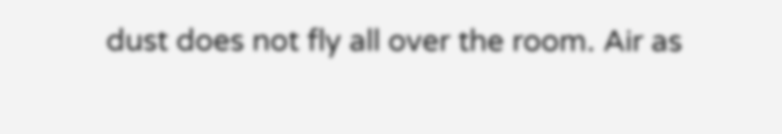dust does not fly all over the room. Air as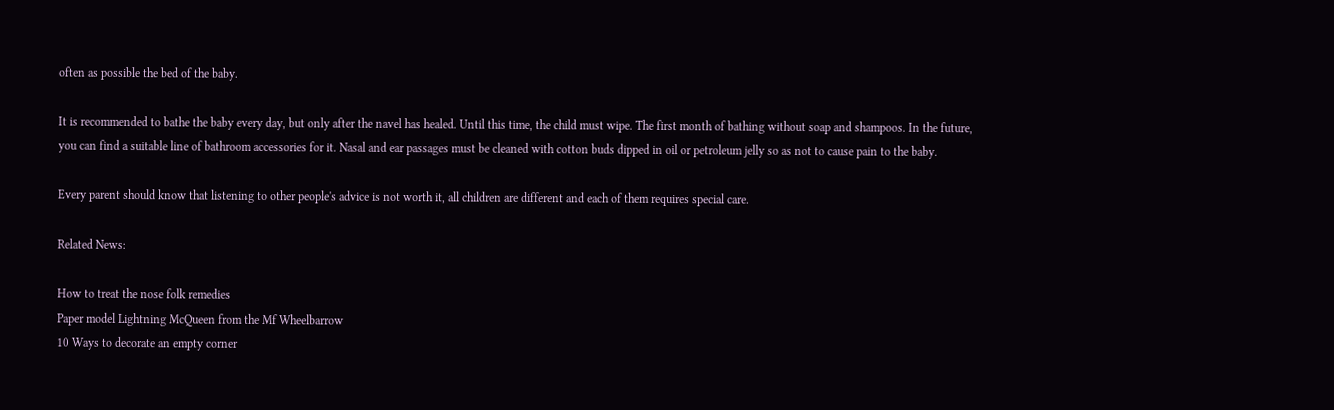often as possible the bed of the baby.

It is recommended to bathe the baby every day, but only after the navel has healed. Until this time, the child must wipe. The first month of bathing without soap and shampoos. In the future, you can find a suitable line of bathroom accessories for it. Nasal and ear passages must be cleaned with cotton buds dipped in oil or petroleum jelly so as not to cause pain to the baby.

Every parent should know that listening to other people's advice is not worth it, all children are different and each of them requires special care.

Related News:

How to treat the nose folk remedies
Paper model Lightning McQueen from the Mf Wheelbarrow
10 Ways to decorate an empty corner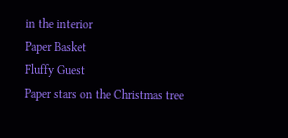in the interior
Paper Basket
Fluffy Guest
Paper stars on the Christmas tree